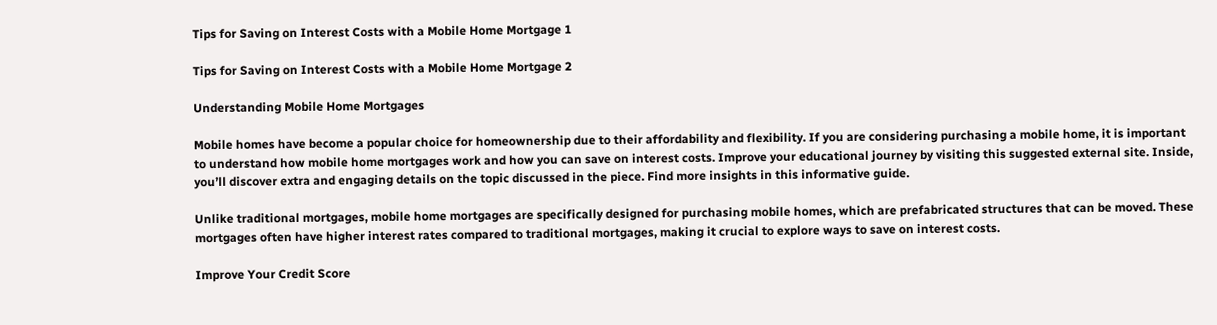Tips for Saving on Interest Costs with a Mobile Home Mortgage 1

Tips for Saving on Interest Costs with a Mobile Home Mortgage 2

Understanding Mobile Home Mortgages

Mobile homes have become a popular choice for homeownership due to their affordability and flexibility. If you are considering purchasing a mobile home, it is important to understand how mobile home mortgages work and how you can save on interest costs. Improve your educational journey by visiting this suggested external site. Inside, you’ll discover extra and engaging details on the topic discussed in the piece. Find more insights in this informative guide.

Unlike traditional mortgages, mobile home mortgages are specifically designed for purchasing mobile homes, which are prefabricated structures that can be moved. These mortgages often have higher interest rates compared to traditional mortgages, making it crucial to explore ways to save on interest costs.

Improve Your Credit Score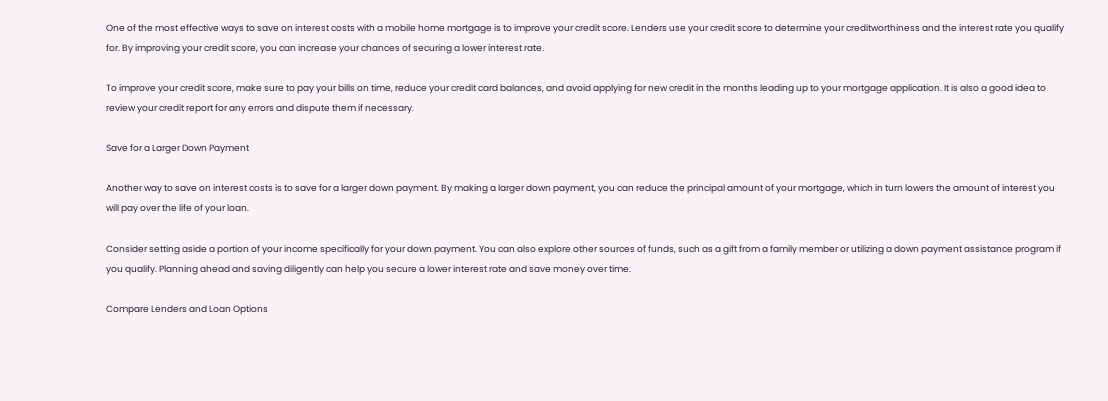One of the most effective ways to save on interest costs with a mobile home mortgage is to improve your credit score. Lenders use your credit score to determine your creditworthiness and the interest rate you qualify for. By improving your credit score, you can increase your chances of securing a lower interest rate.

To improve your credit score, make sure to pay your bills on time, reduce your credit card balances, and avoid applying for new credit in the months leading up to your mortgage application. It is also a good idea to review your credit report for any errors and dispute them if necessary.

Save for a Larger Down Payment

Another way to save on interest costs is to save for a larger down payment. By making a larger down payment, you can reduce the principal amount of your mortgage, which in turn lowers the amount of interest you will pay over the life of your loan.

Consider setting aside a portion of your income specifically for your down payment. You can also explore other sources of funds, such as a gift from a family member or utilizing a down payment assistance program if you qualify. Planning ahead and saving diligently can help you secure a lower interest rate and save money over time.

Compare Lenders and Loan Options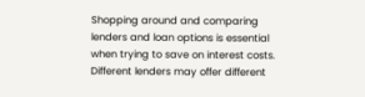Shopping around and comparing lenders and loan options is essential when trying to save on interest costs. Different lenders may offer different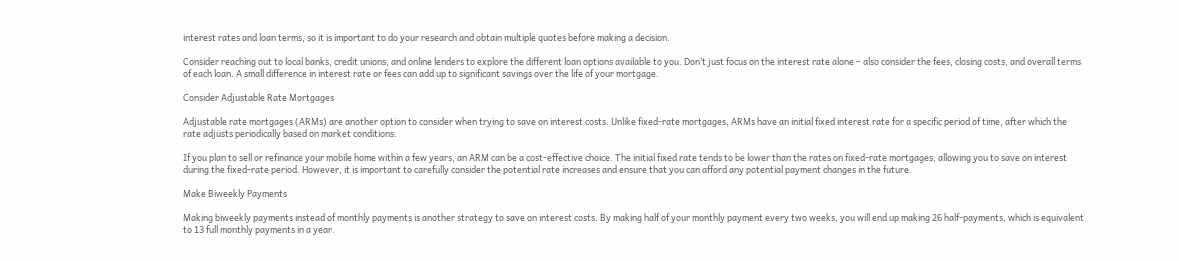interest rates and loan terms, so it is important to do your research and obtain multiple quotes before making a decision.

Consider reaching out to local banks, credit unions, and online lenders to explore the different loan options available to you. Don’t just focus on the interest rate alone – also consider the fees, closing costs, and overall terms of each loan. A small difference in interest rate or fees can add up to significant savings over the life of your mortgage.

Consider Adjustable Rate Mortgages

Adjustable rate mortgages (ARMs) are another option to consider when trying to save on interest costs. Unlike fixed-rate mortgages, ARMs have an initial fixed interest rate for a specific period of time, after which the rate adjusts periodically based on market conditions.

If you plan to sell or refinance your mobile home within a few years, an ARM can be a cost-effective choice. The initial fixed rate tends to be lower than the rates on fixed-rate mortgages, allowing you to save on interest during the fixed-rate period. However, it is important to carefully consider the potential rate increases and ensure that you can afford any potential payment changes in the future.

Make Biweekly Payments

Making biweekly payments instead of monthly payments is another strategy to save on interest costs. By making half of your monthly payment every two weeks, you will end up making 26 half-payments, which is equivalent to 13 full monthly payments in a year.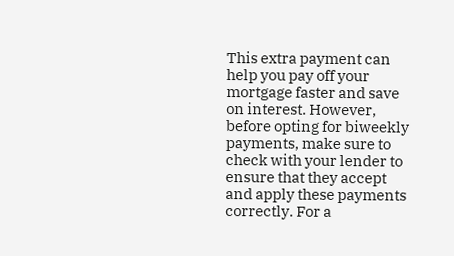This extra payment can help you pay off your mortgage faster and save on interest. However, before opting for biweekly payments, make sure to check with your lender to ensure that they accept and apply these payments correctly. For a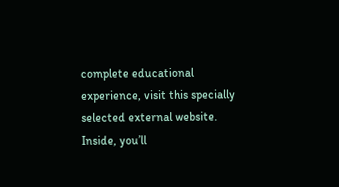complete educational experience, visit this specially selected external website. Inside, you’ll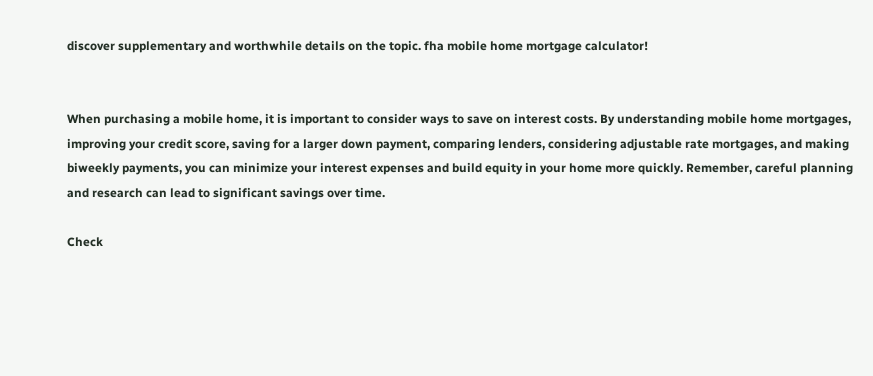discover supplementary and worthwhile details on the topic. fha mobile home mortgage calculator!


When purchasing a mobile home, it is important to consider ways to save on interest costs. By understanding mobile home mortgages, improving your credit score, saving for a larger down payment, comparing lenders, considering adjustable rate mortgages, and making biweekly payments, you can minimize your interest expenses and build equity in your home more quickly. Remember, careful planning and research can lead to significant savings over time.

Check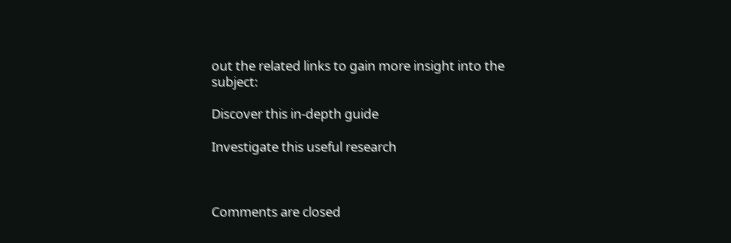out the related links to gain more insight into the subject:

Discover this in-depth guide

Investigate this useful research



Comments are closed